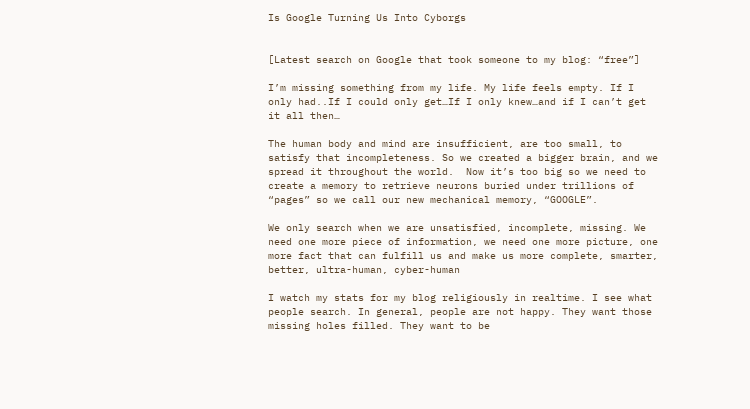Is Google Turning Us Into Cyborgs


[Latest search on Google that took someone to my blog: “free”]

I’m missing something from my life. My life feels empty. If I only had..If I could only get…If I only knew…and if I can’t get it all then…

The human body and mind are insufficient, are too small, to satisfy that incompleteness. So we created a bigger brain, and we spread it throughout the world.  Now it’s too big so we need to create a memory to retrieve neurons buried under trillions of “pages” so we call our new mechanical memory, “GOOGLE”.

We only search when we are unsatisfied, incomplete, missing. We need one more piece of information, we need one more picture, one more fact that can fulfill us and make us more complete, smarter, better, ultra-human, cyber-human

I watch my stats for my blog religiously in realtime. I see what people search. In general, people are not happy. They want those missing holes filled. They want to be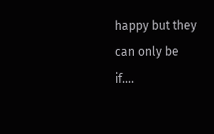happy but they can only be if….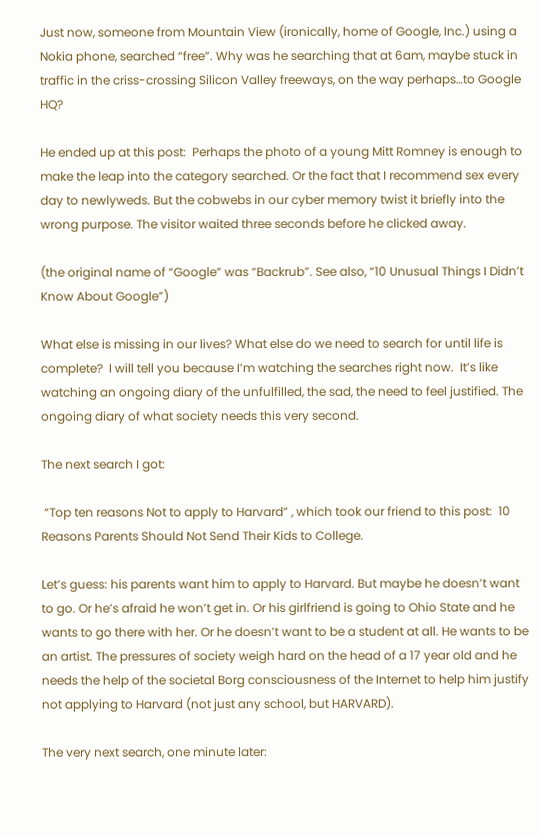Just now, someone from Mountain View (ironically, home of Google, Inc.) using a Nokia phone, searched “free”. Why was he searching that at 6am, maybe stuck in traffic in the criss-crossing Silicon Valley freeways, on the way perhaps…to Google HQ?

He ended up at this post:  Perhaps the photo of a young Mitt Romney is enough to make the leap into the category searched. Or the fact that I recommend sex every day to newlyweds. But the cobwebs in our cyber memory twist it briefly into the wrong purpose. The visitor waited three seconds before he clicked away.

(the original name of “Google” was “Backrub”. See also, “10 Unusual Things I Didn’t Know About Google”)

What else is missing in our lives? What else do we need to search for until life is complete?  I will tell you because I’m watching the searches right now.  It’s like watching an ongoing diary of the unfulfilled, the sad, the need to feel justified. The ongoing diary of what society needs this very second.

The next search I got:

 “Top ten reasons Not to apply to Harvard” , which took our friend to this post:  10 Reasons Parents Should Not Send Their Kids to College.

Let’s guess: his parents want him to apply to Harvard. But maybe he doesn’t want to go. Or he’s afraid he won’t get in. Or his girlfriend is going to Ohio State and he wants to go there with her. Or he doesn’t want to be a student at all. He wants to be an artist. The pressures of society weigh hard on the head of a 17 year old and he needs the help of the societal Borg consciousness of the Internet to help him justify not applying to Harvard (not just any school, but HARVARD).

The very next search, one minute later: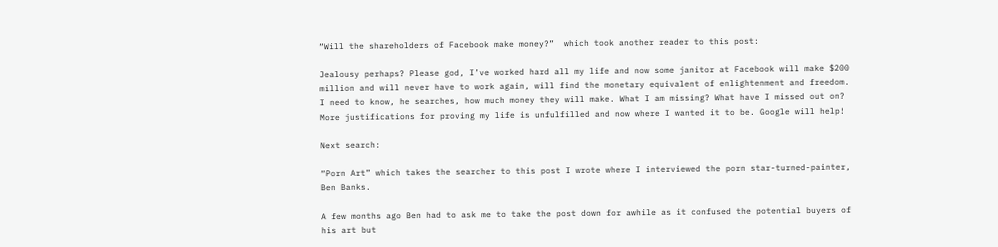“Will the shareholders of Facebook make money?”  which took another reader to this post:

Jealousy perhaps? Please god, I’ve worked hard all my life and now some janitor at Facebook will make $200 million and will never have to work again, will find the monetary equivalent of enlightenment and freedom.  I need to know, he searches, how much money they will make. What I am missing? What have I missed out on? More justifications for proving my life is unfulfilled and now where I wanted it to be. Google will help!

Next search:

“Porn Art” which takes the searcher to this post I wrote where I interviewed the porn star-turned-painter, Ben Banks.

A few months ago Ben had to ask me to take the post down for awhile as it confused the potential buyers of his art but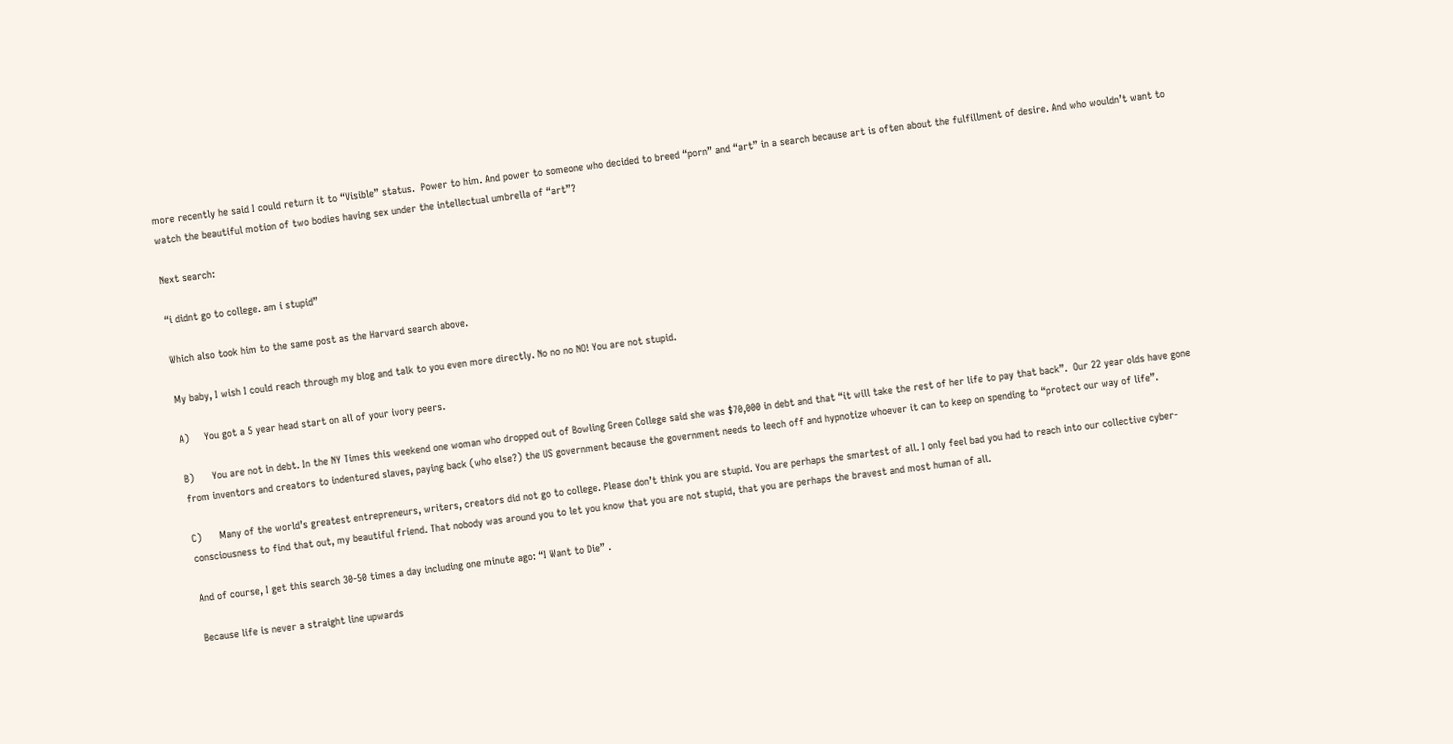more recently he said I could return it to “Visible” status.  Power to him. And power to someone who decided to breed “porn” and “art” in a search because art is often about the fulfillment of desire. And who wouldn’t want to watch the beautiful motion of two bodies having sex under the intellectual umbrella of “art”?

Next search:

“i didnt go to college. am i stupid”

Which also took him to the same post as the Harvard search above.

My baby, I wish I could reach through my blog and talk to you even more directly. No no no NO! You are not stupid.

A)     You got a 5 year head start on all of your ivory peers.

B)      You are not in debt. In the NY Times this weekend one woman who dropped out of Bowling Green College said she was $70,000 in debt and that “it will take the rest of her life to pay that back”.  Our 22 year olds have gone from inventors and creators to indentured slaves, paying back (who else?) the US government because the government needs to leech off and hypnotize whoever it can to keep on spending to “protect our way of life”.

C)      Many of the world’s greatest entrepreneurs, writers, creators did not go to college. Please don’t think you are stupid. You are perhaps the smartest of all. I only feel bad you had to reach into our collective cyber-consciousness to find that out, my beautiful friend. That nobody was around you to let you know that you are not stupid, that you are perhaps the bravest and most human of all.

And of course, I get this search 30-50 times a day including one minute ago: “I Want to Die” .

Because life is never a straight line upwards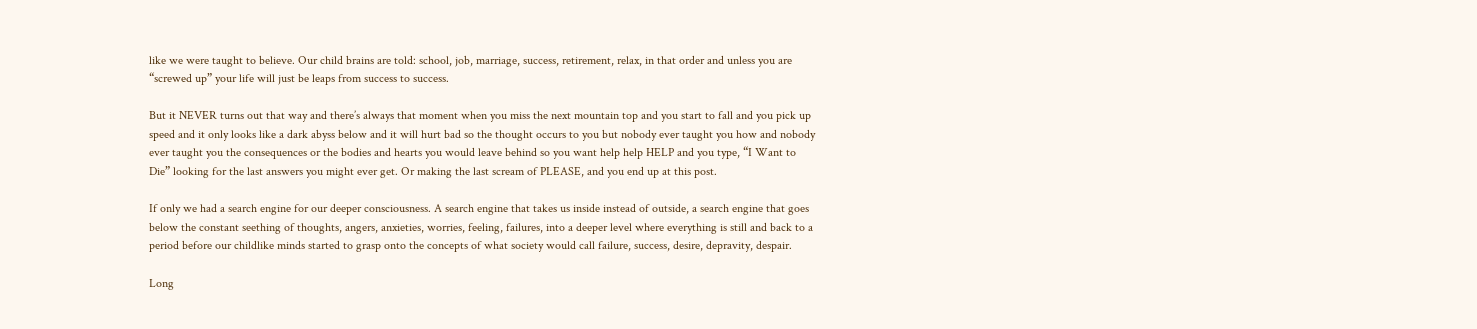like we were taught to believe. Our child brains are told: school, job, marriage, success, retirement, relax, in that order and unless you are “screwed up” your life will just be leaps from success to success.

But it NEVER turns out that way and there’s always that moment when you miss the next mountain top and you start to fall and you pick up speed and it only looks like a dark abyss below and it will hurt bad so the thought occurs to you but nobody ever taught you how and nobody ever taught you the consequences or the bodies and hearts you would leave behind so you want help help HELP and you type, “I Want to Die” looking for the last answers you might ever get. Or making the last scream of PLEASE, and you end up at this post.

If only we had a search engine for our deeper consciousness. A search engine that takes us inside instead of outside, a search engine that goes below the constant seething of thoughts, angers, anxieties, worries, feeling, failures, into a deeper level where everything is still and back to a period before our childlike minds started to grasp onto the concepts of what society would call failure, success, desire, depravity, despair.

Long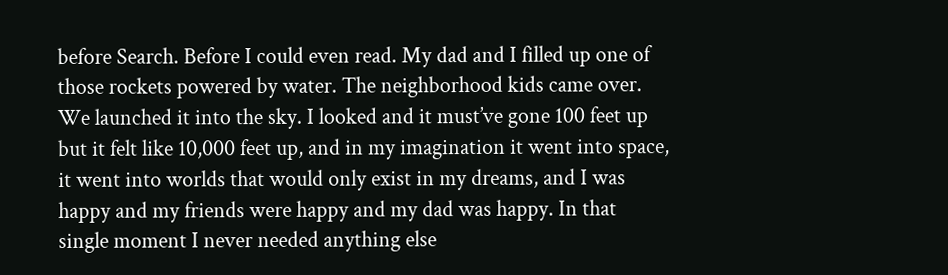before Search. Before I could even read. My dad and I filled up one of those rockets powered by water. The neighborhood kids came over. We launched it into the sky. I looked and it must’ve gone 100 feet up but it felt like 10,000 feet up, and in my imagination it went into space, it went into worlds that would only exist in my dreams, and I was happy and my friends were happy and my dad was happy. In that single moment I never needed anything else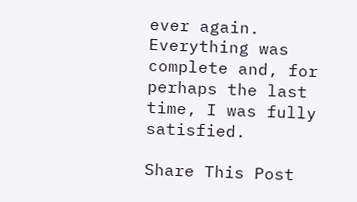ever again. Everything was complete and, for perhaps the last time, I was fully satisfied.

Share This Post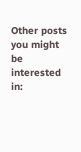Other posts you might be interested in: